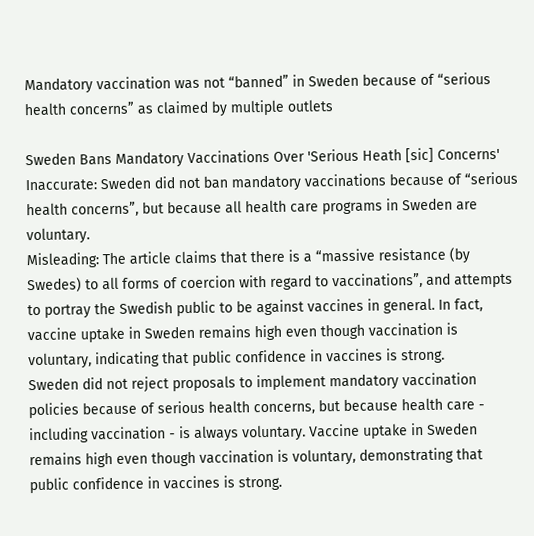Mandatory vaccination was not “banned” in Sweden because of “serious health concerns” as claimed by multiple outlets

Sweden Bans Mandatory Vaccinations Over 'Serious Heath [sic] Concerns'
Inaccurate: Sweden did not ban mandatory vaccinations because of “serious health concerns”, but because all health care programs in Sweden are voluntary.
Misleading: The article claims that there is a “massive resistance (by Swedes) to all forms of coercion with regard to vaccinations”, and attempts to portray the Swedish public to be against vaccines in general. In fact, vaccine uptake in Sweden remains high even though vaccination is voluntary, indicating that public confidence in vaccines is strong.
Sweden did not reject proposals to implement mandatory vaccination policies because of serious health concerns, but because health care - including vaccination - is always voluntary. Vaccine uptake in Sweden remains high even though vaccination is voluntary, demonstrating that public confidence in vaccines is strong.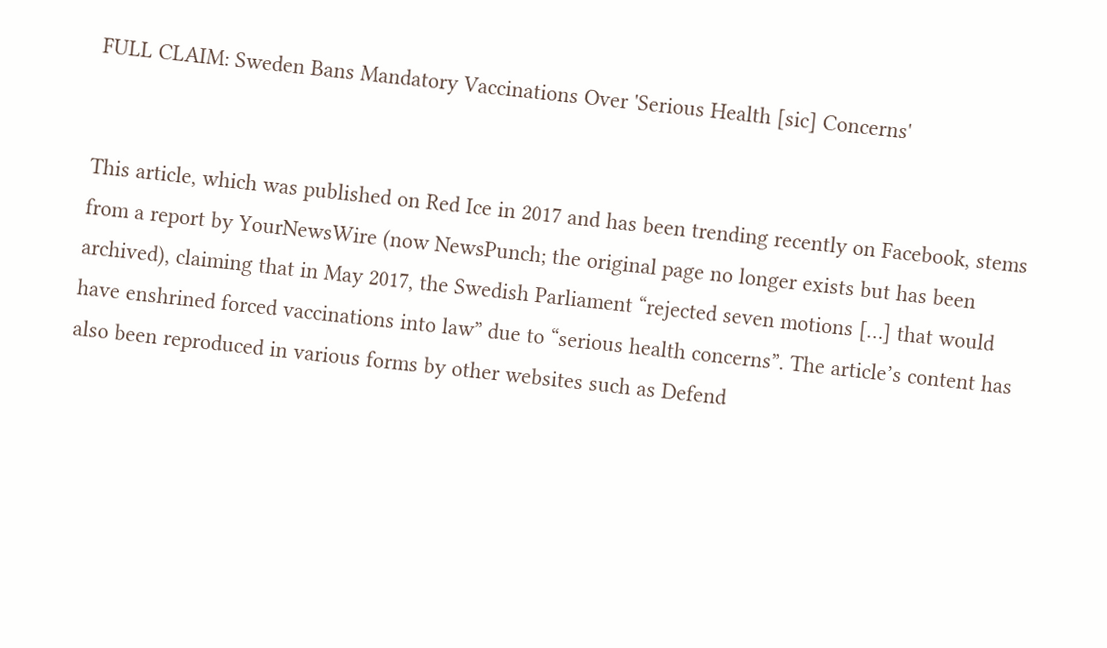FULL CLAIM: Sweden Bans Mandatory Vaccinations Over 'Serious Health [sic] Concerns'


This article, which was published on Red Ice in 2017 and has been trending recently on Facebook, stems from a report by YourNewsWire (now NewsPunch; the original page no longer exists but has been archived), claiming that in May 2017, the Swedish Parliament “rejected seven motions […] that would have enshrined forced vaccinations into law” due to “serious health concerns”. The article’s content has also been reproduced in various forms by other websites such as Defend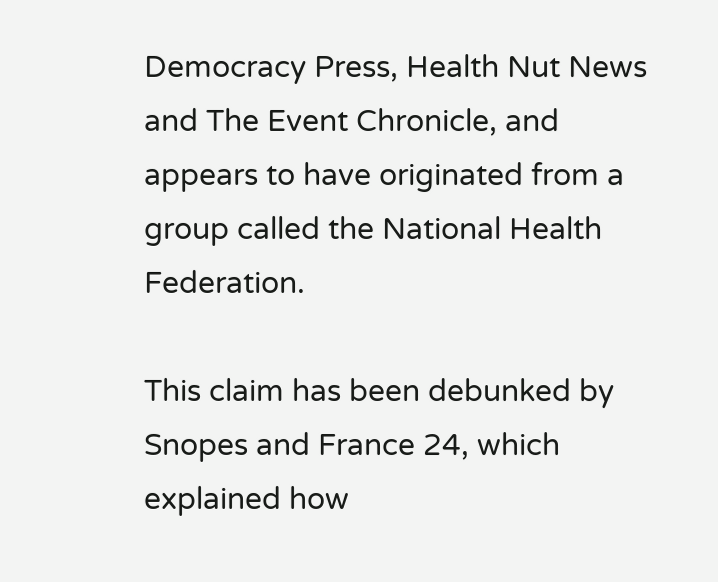Democracy Press, Health Nut News and The Event Chronicle, and appears to have originated from a group called the National Health Federation.

This claim has been debunked by Snopes and France 24, which explained how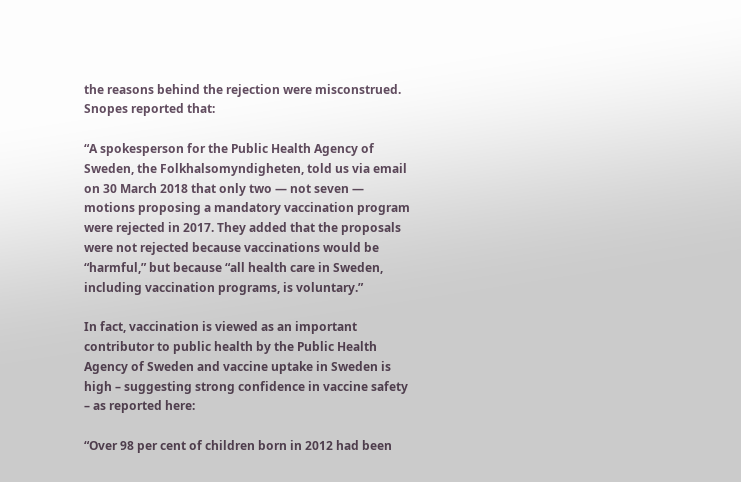the reasons behind the rejection were misconstrued. Snopes reported that:

“A spokesperson for the Public Health Agency of Sweden, the Folkhalsomyndigheten, told us via email on 30 March 2018 that only two — not seven — motions proposing a mandatory vaccination program were rejected in 2017. They added that the proposals were not rejected because vaccinations would be “harmful,” but because “all health care in Sweden, including vaccination programs, is voluntary.”

In fact, vaccination is viewed as an important contributor to public health by the Public Health Agency of Sweden and vaccine uptake in Sweden is high – suggesting strong confidence in vaccine safety – as reported here:

“Over 98 per cent of children born in 2012 had been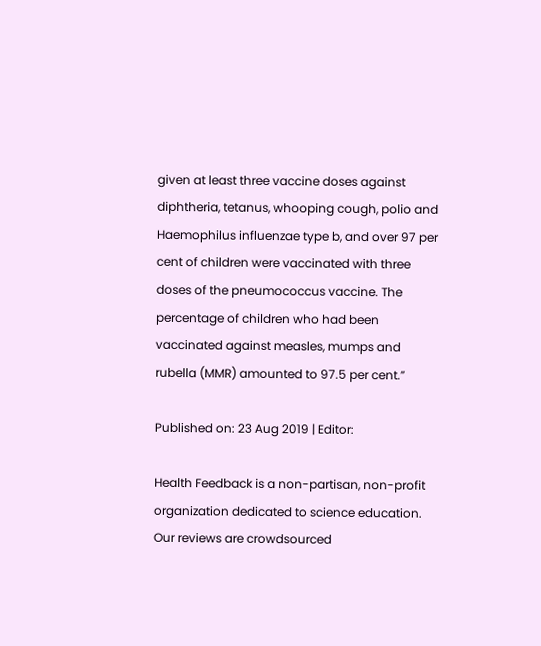given at least three vaccine doses against diphtheria, tetanus, whooping cough, polio and Haemophilus influenzae type b, and over 97 per cent of children were vaccinated with three doses of the pneumococcus vaccine. The percentage of children who had been vaccinated against measles, mumps and rubella (MMR) amounted to 97.5 per cent.”

Published on: 23 Aug 2019 | Editor:

Health Feedback is a non-partisan, non-profit organization dedicated to science education. Our reviews are crowdsourced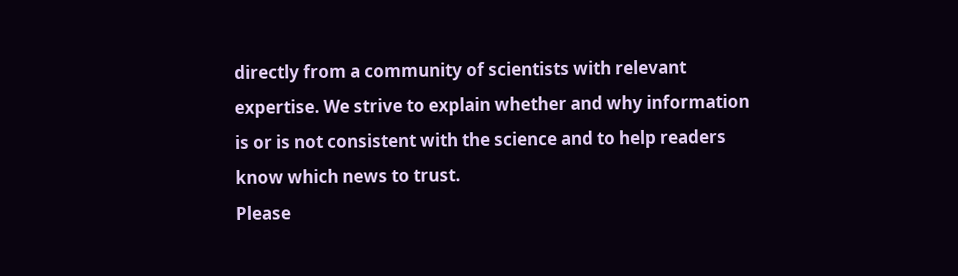directly from a community of scientists with relevant expertise. We strive to explain whether and why information is or is not consistent with the science and to help readers know which news to trust.
Please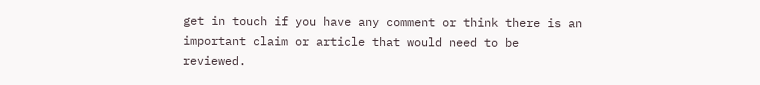get in touch if you have any comment or think there is an important claim or article that would need to be reviewed.